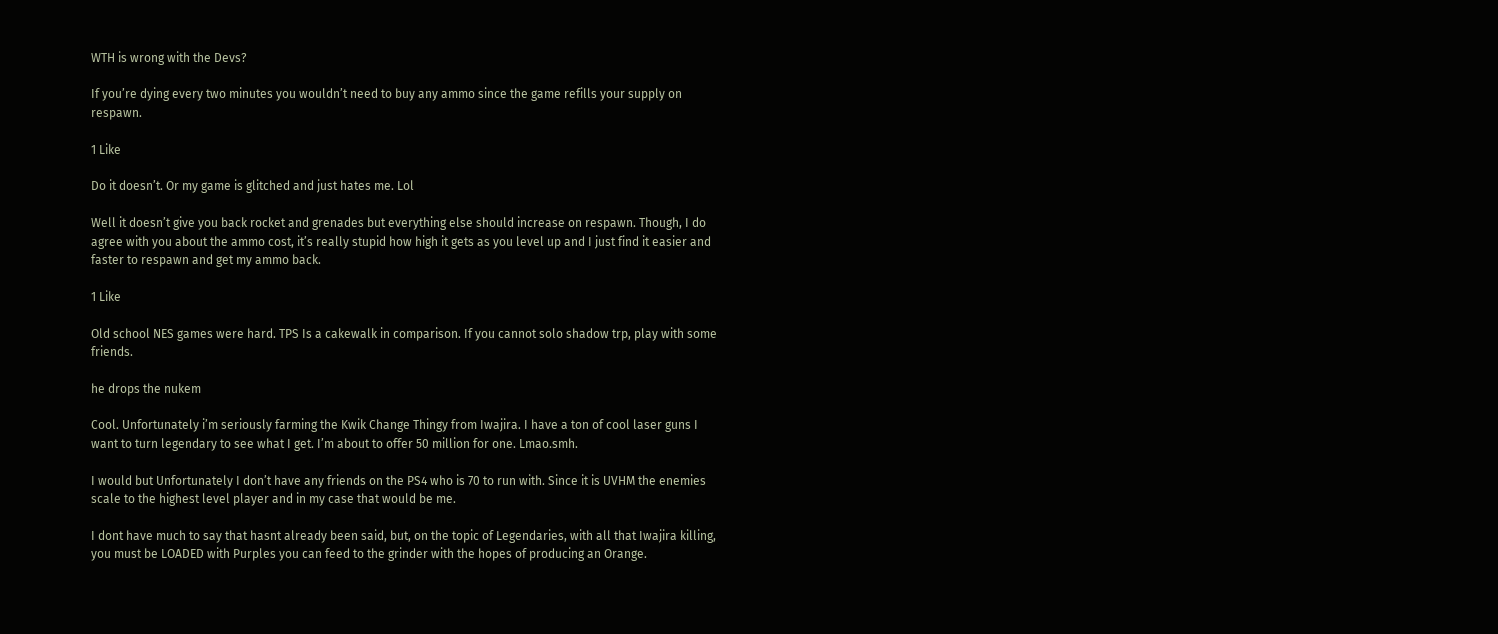WTH is wrong with the Devs?

If you’re dying every two minutes you wouldn’t need to buy any ammo since the game refills your supply on respawn.

1 Like

Do it doesn’t. Or my game is glitched and just hates me. Lol

Well it doesn’t give you back rocket and grenades but everything else should increase on respawn. Though, I do agree with you about the ammo cost, it’s really stupid how high it gets as you level up and I just find it easier and faster to respawn and get my ammo back.

1 Like

Old school NES games were hard. TPS Is a cakewalk in comparison. If you cannot solo shadow trp, play with some friends.

he drops the nukem

Cool. Unfortunately i’m seriously farming the Kwik Change Thingy from Iwajira. I have a ton of cool laser guns I want to turn legendary to see what I get. I’m about to offer 50 million for one. Lmao.smh.

I would but Unfortunately I don’t have any friends on the PS4 who is 70 to run with. Since it is UVHM the enemies scale to the highest level player and in my case that would be me.

I dont have much to say that hasnt already been said, but, on the topic of Legendaries, with all that Iwajira killing, you must be LOADED with Purples you can feed to the grinder with the hopes of producing an Orange.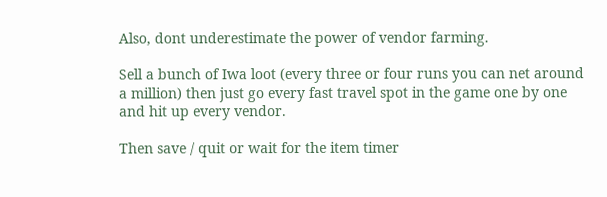Also, dont underestimate the power of vendor farming.

Sell a bunch of Iwa loot (every three or four runs you can net around a million) then just go every fast travel spot in the game one by one and hit up every vendor.

Then save / quit or wait for the item timer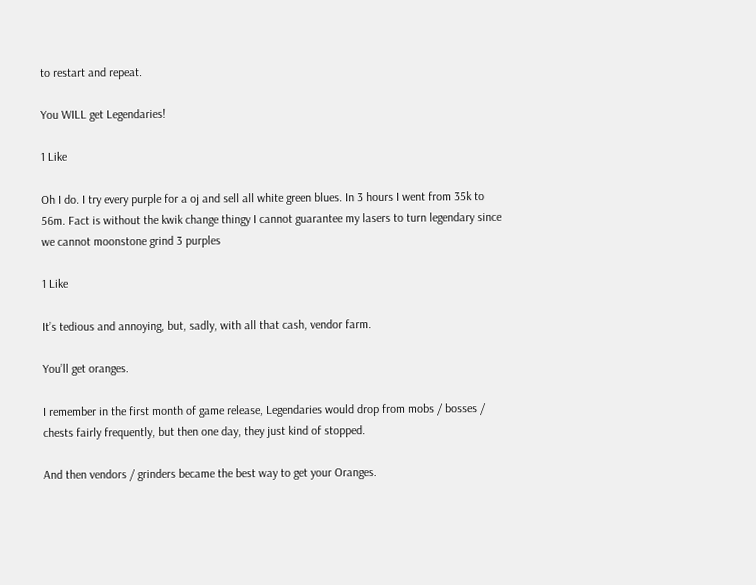to restart and repeat.

You WILL get Legendaries!

1 Like

Oh I do. I try every purple for a oj and sell all white green blues. In 3 hours I went from 35k to 56m. Fact is without the kwik change thingy I cannot guarantee my lasers to turn legendary since we cannot moonstone grind 3 purples

1 Like

It’s tedious and annoying, but, sadly, with all that cash, vendor farm.

You’ll get oranges.

I remember in the first month of game release, Legendaries would drop from mobs / bosses / chests fairly frequently, but then one day, they just kind of stopped.

And then vendors / grinders became the best way to get your Oranges.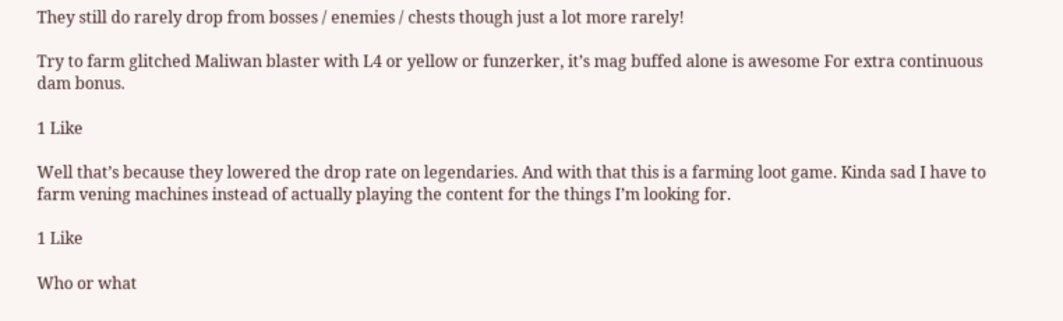They still do rarely drop from bosses / enemies / chests though just a lot more rarely!

Try to farm glitched Maliwan blaster with L4 or yellow or funzerker, it’s mag buffed alone is awesome For extra continuous dam bonus.

1 Like

Well that’s because they lowered the drop rate on legendaries. And with that this is a farming loot game. Kinda sad I have to farm vening machines instead of actually playing the content for the things I’m looking for.

1 Like

Who or what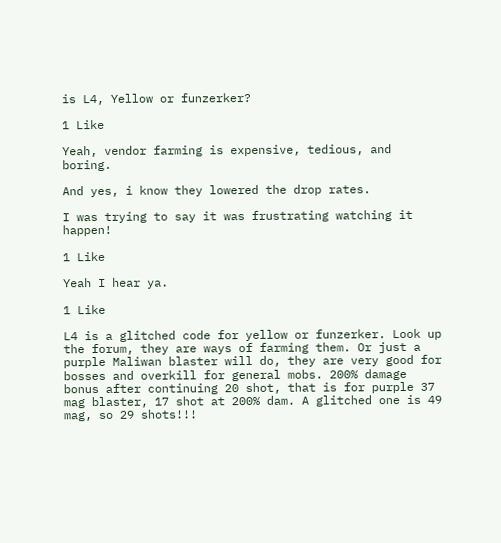is L4, Yellow or funzerker?

1 Like

Yeah, vendor farming is expensive, tedious, and boring.

And yes, i know they lowered the drop rates.

I was trying to say it was frustrating watching it happen!

1 Like

Yeah I hear ya.

1 Like

L4 is a glitched code for yellow or funzerker. Look up the forum, they are ways of farming them. Or just a purple Maliwan blaster will do, they are very good for bosses and overkill for general mobs. 200% damage bonus after continuing 20 shot, that is for purple 37 mag blaster, 17 shot at 200% dam. A glitched one is 49 mag, so 29 shots!!!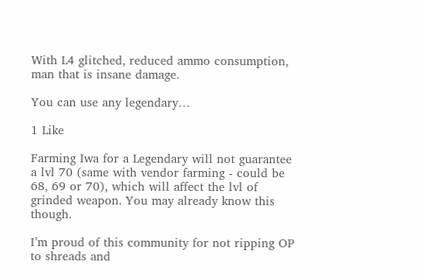With L4 glitched, reduced ammo consumption, man that is insane damage.

You can use any legendary…

1 Like

Farming Iwa for a Legendary will not guarantee a lvl 70 (same with vendor farming - could be 68, 69 or 70), which will affect the lvl of grinded weapon. You may already know this though.

I’m proud of this community for not ripping OP to shreads and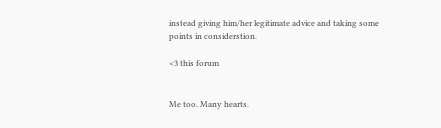instead giving him/her legitimate advice and taking some points in considerstion.

<3 this forum


Me too. Many hearts.